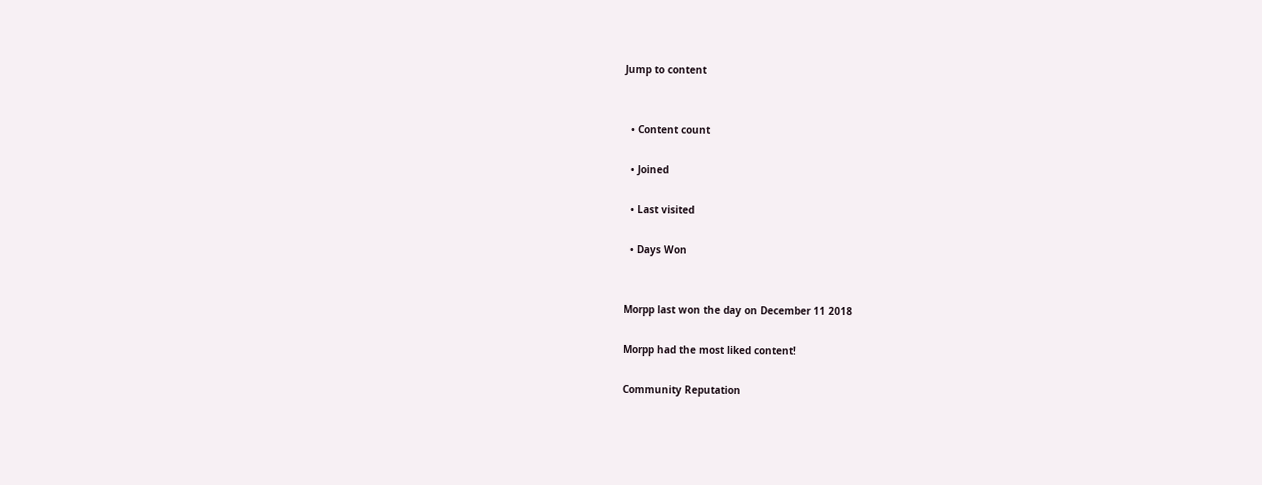Jump to content


  • Content count

  • Joined

  • Last visited

  • Days Won


Morpp last won the day on December 11 2018

Morpp had the most liked content!

Community Reputation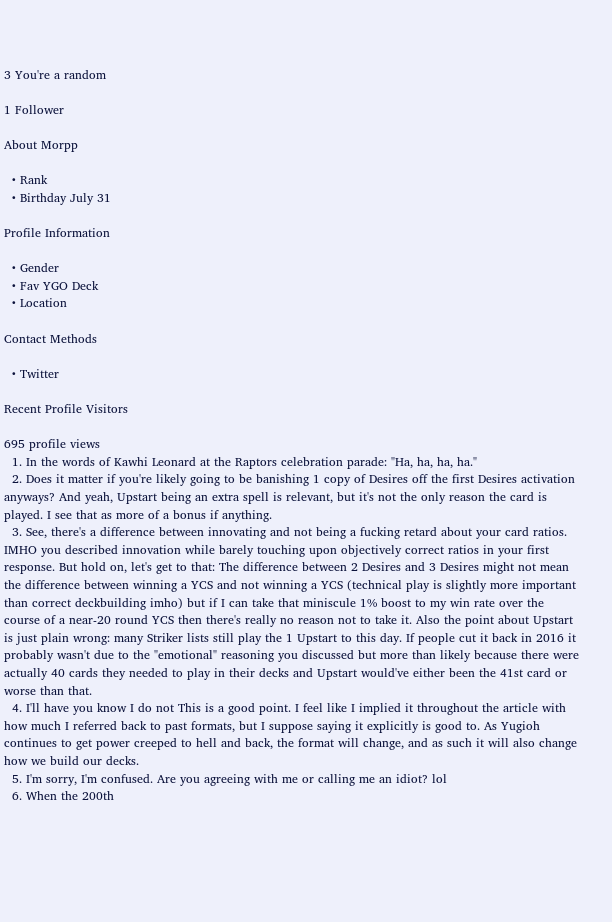3 You're a random

1 Follower

About Morpp

  • Rank
  • Birthday July 31

Profile Information

  • Gender
  • Fav YGO Deck
  • Location

Contact Methods

  • Twitter

Recent Profile Visitors

695 profile views
  1. In the words of Kawhi Leonard at the Raptors celebration parade: "Ha, ha, ha, ha."
  2. Does it matter if you're likely going to be banishing 1 copy of Desires off the first Desires activation anyways? And yeah, Upstart being an extra spell is relevant, but it's not the only reason the card is played. I see that as more of a bonus if anything.
  3. See, there's a difference between innovating and not being a fucking retard about your card ratios. IMHO you described innovation while barely touching upon objectively correct ratios in your first response. But hold on, let's get to that: The difference between 2 Desires and 3 Desires might not mean the difference between winning a YCS and not winning a YCS (technical play is slightly more important than correct deckbuilding imho) but if I can take that miniscule 1% boost to my win rate over the course of a near-20 round YCS then there's really no reason not to take it. Also the point about Upstart is just plain wrong: many Striker lists still play the 1 Upstart to this day. If people cut it back in 2016 it probably wasn't due to the "emotional" reasoning you discussed but more than likely because there were actually 40 cards they needed to play in their decks and Upstart would've either been the 41st card or worse than that.
  4. I'll have you know I do not This is a good point. I feel like I implied it throughout the article with how much I referred back to past formats, but I suppose saying it explicitly is good to. As Yugioh continues to get power creeped to hell and back, the format will change, and as such it will also change how we build our decks.
  5. I'm sorry, I'm confused. Are you agreeing with me or calling me an idiot? lol
  6. When the 200th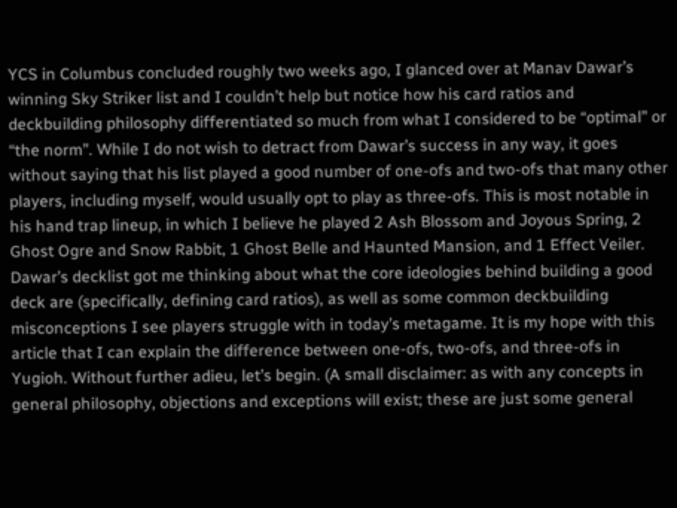YCS in Columbus concluded roughly two weeks ago, I glanced over at Manav Dawar’s winning Sky Striker list and I couldn’t help but notice how his card ratios and deckbuilding philosophy differentiated so much from what I considered to be “optimal” or “the norm”. While I do not wish to detract from Dawar’s success in any way, it goes without saying that his list played a good number of one-ofs and two-ofs that many other players, including myself, would usually opt to play as three-ofs. This is most notable in his hand trap lineup, in which I believe he played 2 Ash Blossom and Joyous Spring, 2 Ghost Ogre and Snow Rabbit, 1 Ghost Belle and Haunted Mansion, and 1 Effect Veiler. Dawar’s decklist got me thinking about what the core ideologies behind building a good deck are (specifically, defining card ratios), as well as some common deckbuilding misconceptions I see players struggle with in today’s metagame. It is my hope with this article that I can explain the difference between one-ofs, two-ofs, and three-ofs in Yugioh. Without further adieu, let’s begin. (A small disclaimer: as with any concepts in general philosophy, objections and exceptions will exist; these are just some general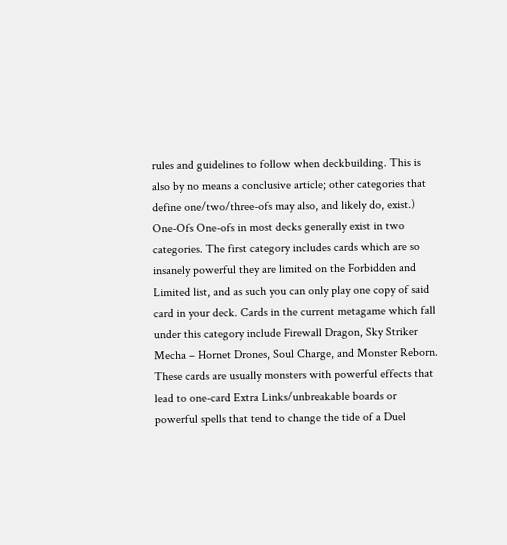rules and guidelines to follow when deckbuilding. This is also by no means a conclusive article; other categories that define one/two/three-ofs may also, and likely do, exist.) One-Ofs One-ofs in most decks generally exist in two categories. The first category includes cards which are so insanely powerful they are limited on the Forbidden and Limited list, and as such you can only play one copy of said card in your deck. Cards in the current metagame which fall under this category include Firewall Dragon, Sky Striker Mecha – Hornet Drones, Soul Charge, and Monster Reborn. These cards are usually monsters with powerful effects that lead to one-card Extra Links/unbreakable boards or powerful spells that tend to change the tide of a Duel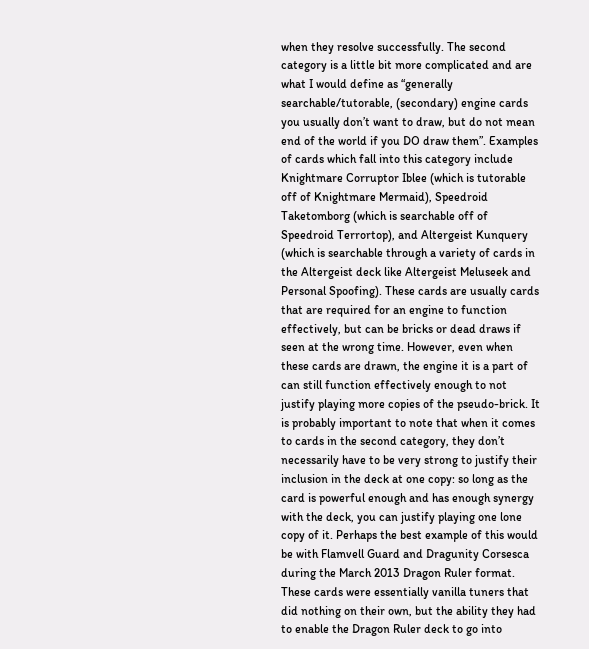when they resolve successfully. The second category is a little bit more complicated and are what I would define as “generally searchable/tutorable, (secondary) engine cards you usually don’t want to draw, but do not mean end of the world if you DO draw them”. Examples of cards which fall into this category include Knightmare Corruptor Iblee (which is tutorable off of Knightmare Mermaid), Speedroid Taketomborg (which is searchable off of Speedroid Terrortop), and Altergeist Kunquery (which is searchable through a variety of cards in the Altergeist deck like Altergeist Meluseek and Personal Spoofing). These cards are usually cards that are required for an engine to function effectively, but can be bricks or dead draws if seen at the wrong time. However, even when these cards are drawn, the engine it is a part of can still function effectively enough to not justify playing more copies of the pseudo-brick. It is probably important to note that when it comes to cards in the second category, they don’t necessarily have to be very strong to justify their inclusion in the deck at one copy: so long as the card is powerful enough and has enough synergy with the deck, you can justify playing one lone copy of it. Perhaps the best example of this would be with Flamvell Guard and Dragunity Corsesca during the March 2013 Dragon Ruler format. These cards were essentially vanilla tuners that did nothing on their own, but the ability they had to enable the Dragon Ruler deck to go into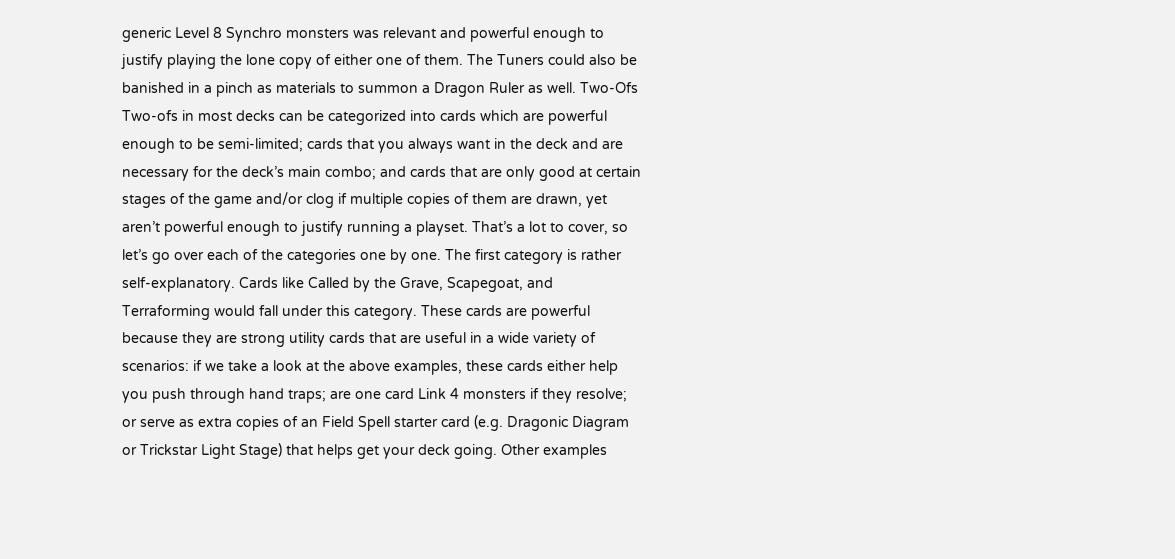generic Level 8 Synchro monsters was relevant and powerful enough to justify playing the lone copy of either one of them. The Tuners could also be banished in a pinch as materials to summon a Dragon Ruler as well. Two-Ofs Two-ofs in most decks can be categorized into cards which are powerful enough to be semi-limited; cards that you always want in the deck and are necessary for the deck’s main combo; and cards that are only good at certain stages of the game and/or clog if multiple copies of them are drawn, yet aren’t powerful enough to justify running a playset. That’s a lot to cover, so let’s go over each of the categories one by one. The first category is rather self-explanatory. Cards like Called by the Grave, Scapegoat, and Terraforming would fall under this category. These cards are powerful because they are strong utility cards that are useful in a wide variety of scenarios: if we take a look at the above examples, these cards either help you push through hand traps; are one card Link 4 monsters if they resolve; or serve as extra copies of an Field Spell starter card (e.g. Dragonic Diagram or Trickstar Light Stage) that helps get your deck going. Other examples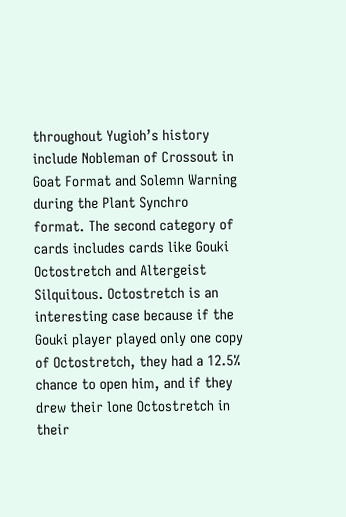throughout Yugioh’s history include Nobleman of Crossout in Goat Format and Solemn Warning during the Plant Synchro format. The second category of cards includes cards like Gouki Octostretch and Altergeist Silquitous. Octostretch is an interesting case because if the Gouki player played only one copy of Octostretch, they had a 12.5% chance to open him, and if they drew their lone Octostretch in their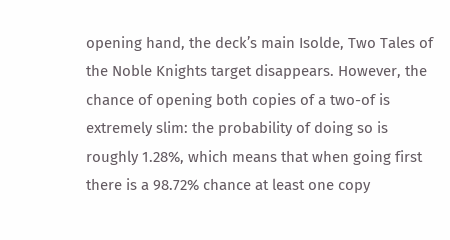opening hand, the deck’s main Isolde, Two Tales of the Noble Knights target disappears. However, the chance of opening both copies of a two-of is extremely slim: the probability of doing so is roughly 1.28%, which means that when going first there is a 98.72% chance at least one copy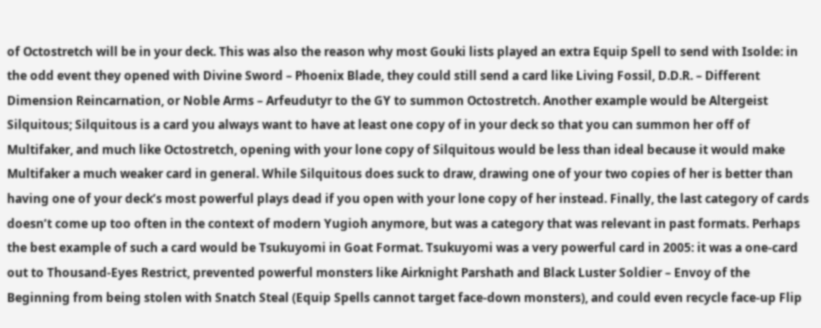of Octostretch will be in your deck. This was also the reason why most Gouki lists played an extra Equip Spell to send with Isolde: in the odd event they opened with Divine Sword – Phoenix Blade, they could still send a card like Living Fossil, D.D.R. – Different Dimension Reincarnation, or Noble Arms – Arfeudutyr to the GY to summon Octostretch. Another example would be Altergeist Silquitous; Silquitous is a card you always want to have at least one copy of in your deck so that you can summon her off of Multifaker, and much like Octostretch, opening with your lone copy of Silquitous would be less than ideal because it would make Multifaker a much weaker card in general. While Silquitous does suck to draw, drawing one of your two copies of her is better than having one of your deck’s most powerful plays dead if you open with your lone copy of her instead. Finally, the last category of cards doesn’t come up too often in the context of modern Yugioh anymore, but was a category that was relevant in past formats. Perhaps the best example of such a card would be Tsukuyomi in Goat Format. Tsukuyomi was a very powerful card in 2005: it was a one-card out to Thousand-Eyes Restrict, prevented powerful monsters like Airknight Parshath and Black Luster Soldier – Envoy of the Beginning from being stolen with Snatch Steal (Equip Spells cannot target face-down monsters), and could even recycle face-up Flip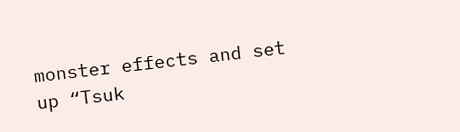monster effects and set up “Tsuk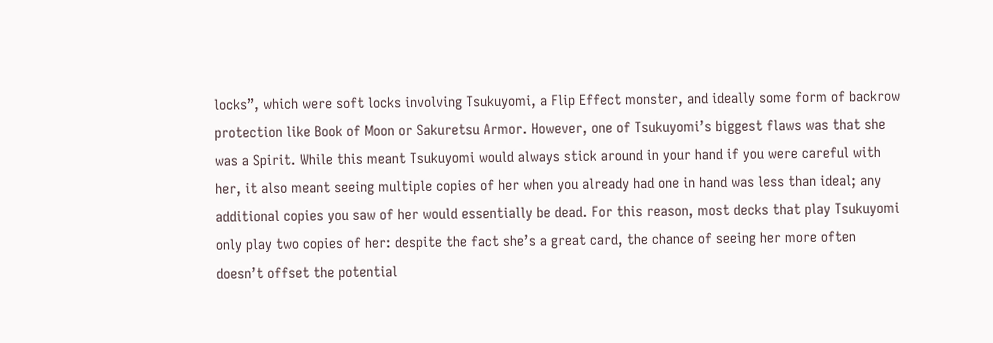locks”, which were soft locks involving Tsukuyomi, a Flip Effect monster, and ideally some form of backrow protection like Book of Moon or Sakuretsu Armor. However, one of Tsukuyomi’s biggest flaws was that she was a Spirit. While this meant Tsukuyomi would always stick around in your hand if you were careful with her, it also meant seeing multiple copies of her when you already had one in hand was less than ideal; any additional copies you saw of her would essentially be dead. For this reason, most decks that play Tsukuyomi only play two copies of her: despite the fact she’s a great card, the chance of seeing her more often doesn’t offset the potential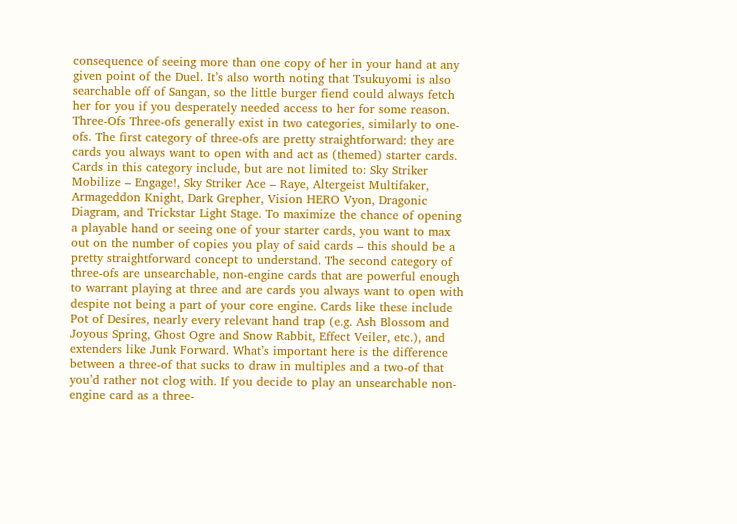consequence of seeing more than one copy of her in your hand at any given point of the Duel. It’s also worth noting that Tsukuyomi is also searchable off of Sangan, so the little burger fiend could always fetch her for you if you desperately needed access to her for some reason. Three-Ofs Three-ofs generally exist in two categories, similarly to one-ofs. The first category of three-ofs are pretty straightforward: they are cards you always want to open with and act as (themed) starter cards. Cards in this category include, but are not limited to: Sky Striker Mobilize – Engage!, Sky Striker Ace – Raye, Altergeist Multifaker, Armageddon Knight, Dark Grepher, Vision HERO Vyon, Dragonic Diagram, and Trickstar Light Stage. To maximize the chance of opening a playable hand or seeing one of your starter cards, you want to max out on the number of copies you play of said cards – this should be a pretty straightforward concept to understand. The second category of three-ofs are unsearchable, non-engine cards that are powerful enough to warrant playing at three and are cards you always want to open with despite not being a part of your core engine. Cards like these include Pot of Desires, nearly every relevant hand trap (e.g. Ash Blossom and Joyous Spring, Ghost Ogre and Snow Rabbit, Effect Veiler, etc.), and extenders like Junk Forward. What’s important here is the difference between a three-of that sucks to draw in multiples and a two-of that you’d rather not clog with. If you decide to play an unsearchable non-engine card as a three-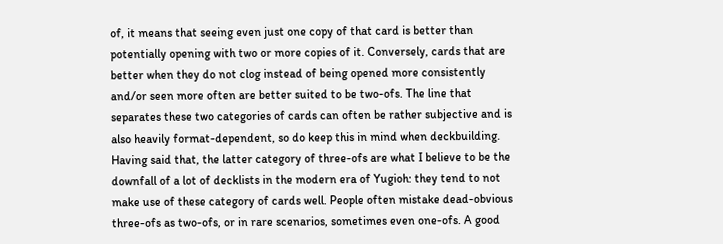of, it means that seeing even just one copy of that card is better than potentially opening with two or more copies of it. Conversely, cards that are better when they do not clog instead of being opened more consistently and/or seen more often are better suited to be two-ofs. The line that separates these two categories of cards can often be rather subjective and is also heavily format-dependent, so do keep this in mind when deckbuilding. Having said that, the latter category of three-ofs are what I believe to be the downfall of a lot of decklists in the modern era of Yugioh: they tend to not make use of these category of cards well. People often mistake dead-obvious three-ofs as two-ofs, or in rare scenarios, sometimes even one-ofs. A good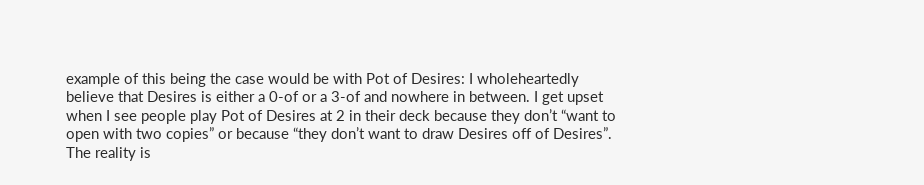example of this being the case would be with Pot of Desires: I wholeheartedly believe that Desires is either a 0-of or a 3-of and nowhere in between. I get upset when I see people play Pot of Desires at 2 in their deck because they don’t “want to open with two copies” or because “they don’t want to draw Desires off of Desires”. The reality is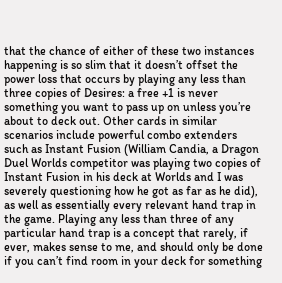that the chance of either of these two instances happening is so slim that it doesn’t offset the power loss that occurs by playing any less than three copies of Desires: a free +1 is never something you want to pass up on unless you’re about to deck out. Other cards in similar scenarios include powerful combo extenders such as Instant Fusion (William Candia, a Dragon Duel Worlds competitor was playing two copies of Instant Fusion in his deck at Worlds and I was severely questioning how he got as far as he did), as well as essentially every relevant hand trap in the game. Playing any less than three of any particular hand trap is a concept that rarely, if ever, makes sense to me, and should only be done if you can’t find room in your deck for something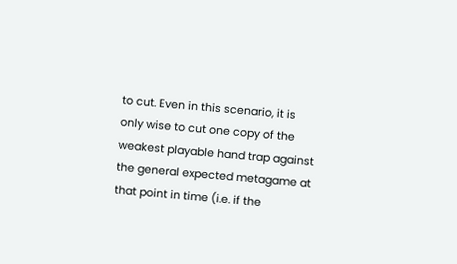to cut. Even in this scenario, it is only wise to cut one copy of the weakest playable hand trap against the general expected metagame at that point in time (i.e. if the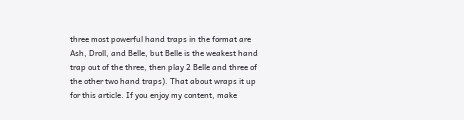three most powerful hand traps in the format are Ash, Droll, and Belle, but Belle is the weakest hand trap out of the three, then play 2 Belle and three of the other two hand traps). That about wraps it up for this article. If you enjoy my content, make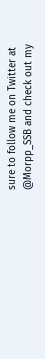sure to follow me on Twitter at @Morpp_SSB and check out my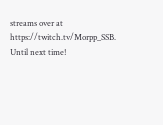streams over at https://twitch.tv/Morpp_SSB. Until next time!